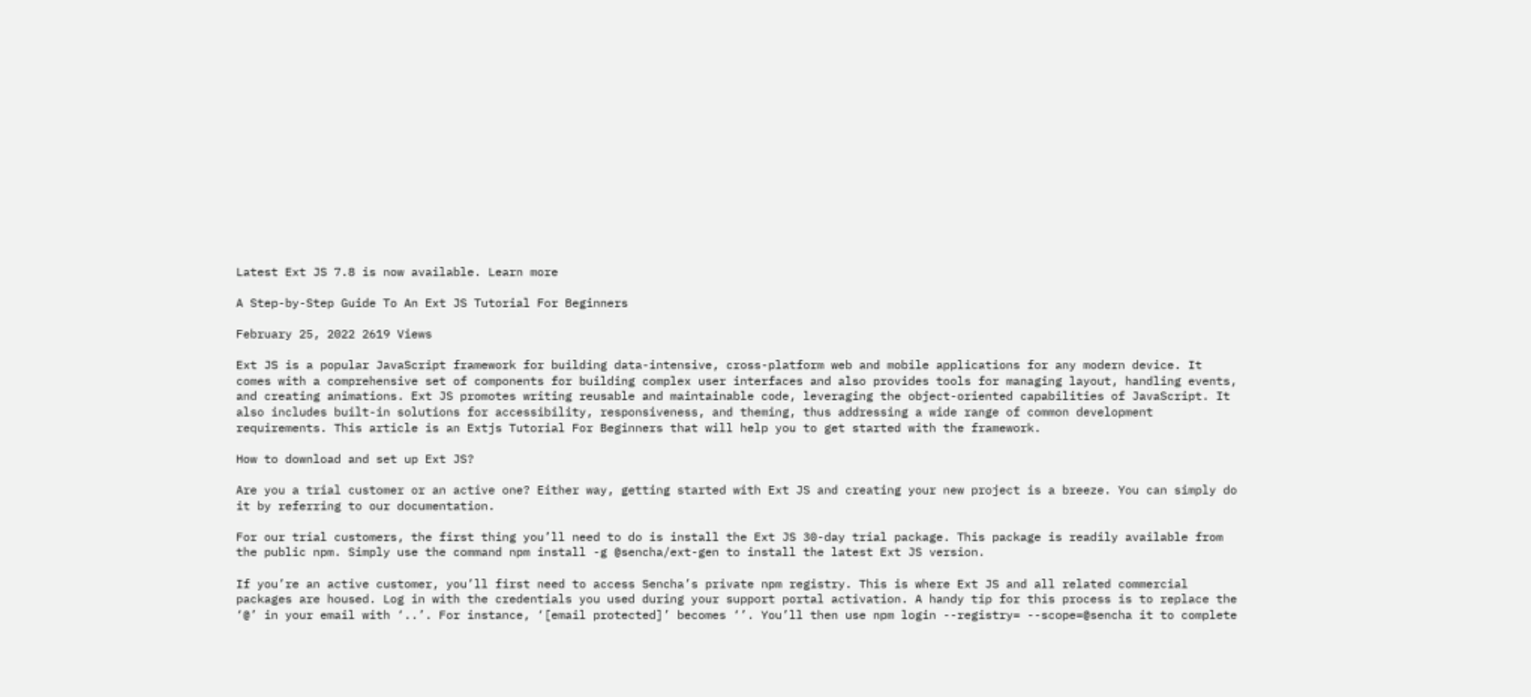Latest Ext JS 7.8 is now available. Learn more

A Step-by-Step Guide To An Ext JS Tutorial For Beginners

February 25, 2022 2619 Views

Ext JS is a popular JavaScript framework for building data-intensive, cross-platform web and mobile applications for any modern device. It comes with a comprehensive set of components for building complex user interfaces and also provides tools for managing layout, handling events, and creating animations. Ext JS promotes writing reusable and maintainable code, leveraging the object-oriented capabilities of JavaScript. It also includes built-in solutions for accessibility, responsiveness, and theming, thus addressing a wide range of common development requirements. This article is an Extjs Tutorial For Beginners that will help you to get started with the framework.

How to download and set up Ext JS?

Are you a trial customer or an active one? Either way, getting started with Ext JS and creating your new project is a breeze. You can simply do it by referring to our documentation.

For our trial customers, the first thing you’ll need to do is install the Ext JS 30-day trial package. This package is readily available from the public npm. Simply use the command npm install -g @sencha/ext-gen to install the latest Ext JS version.

If you’re an active customer, you’ll first need to access Sencha’s private npm registry. This is where Ext JS and all related commercial packages are housed. Log in with the credentials you used during your support portal activation. A handy tip for this process is to replace the ‘@’ in your email with ‘..’. For instance, ‘[email protected]’ becomes ‘’. You’ll then use npm login --registry= --scope=@sencha it to complete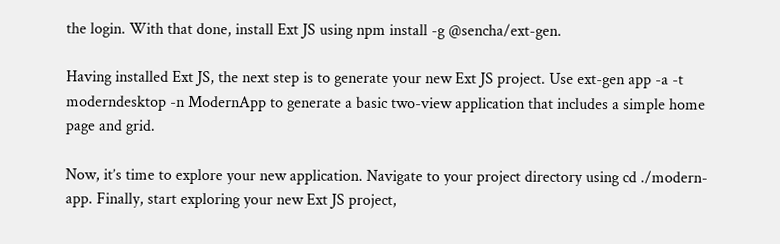the login. With that done, install Ext JS using npm install -g @sencha/ext-gen.

Having installed Ext JS, the next step is to generate your new Ext JS project. Use ext-gen app -a -t moderndesktop -n ModernApp to generate a basic two-view application that includes a simple home page and grid.

Now, it’s time to explore your new application. Navigate to your project directory using cd ./modern-app. Finally, start exploring your new Ext JS project,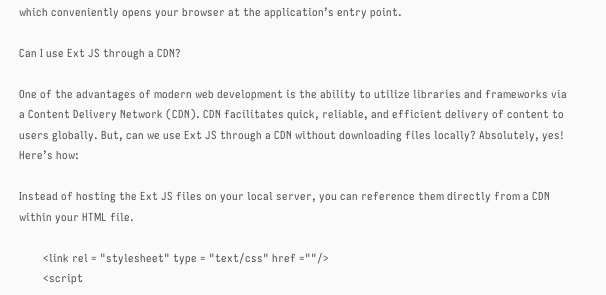which conveniently opens your browser at the application’s entry point.

Can I use Ext JS through a CDN?

One of the advantages of modern web development is the ability to utilize libraries and frameworks via a Content Delivery Network (CDN). CDN facilitates quick, reliable, and efficient delivery of content to users globally. But, can we use Ext JS through a CDN without downloading files locally? Absolutely, yes! Here’s how:

Instead of hosting the Ext JS files on your local server, you can reference them directly from a CDN within your HTML file.

        <link rel = "stylesheet" type = "text/css" href =""/>
        <script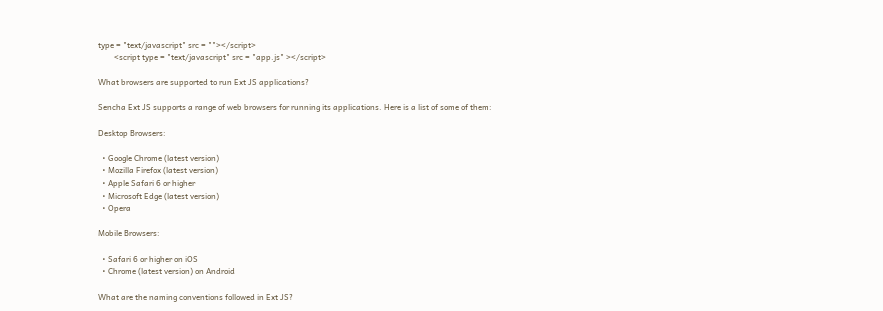type = "text/javascript" src = ""></script>
        <script type = "text/javascript" src = "app.js" ></script>

What browsers are supported to run Ext JS applications?

Sencha Ext JS supports a range of web browsers for running its applications. Here is a list of some of them:

Desktop Browsers:

  • Google Chrome (latest version)
  • Mozilla Firefox (latest version)
  • Apple Safari 6 or higher
  • Microsoft Edge (latest version)
  • Opera

Mobile Browsers:

  • Safari 6 or higher on iOS
  • Chrome (latest version) on Android

What are the naming conventions followed in Ext JS?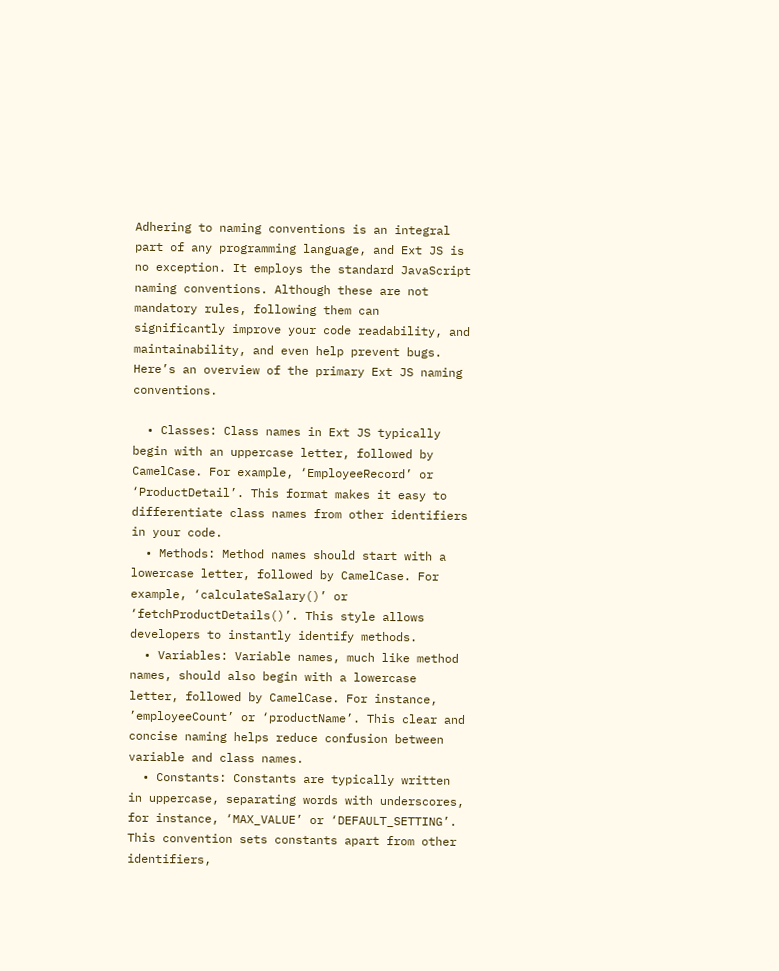Adhering to naming conventions is an integral part of any programming language, and Ext JS is no exception. It employs the standard JavaScript naming conventions. Although these are not mandatory rules, following them can significantly improve your code readability, and maintainability, and even help prevent bugs. Here’s an overview of the primary Ext JS naming conventions.

  • Classes: Class names in Ext JS typically begin with an uppercase letter, followed by CamelCase. For example, ‘EmployeeRecord’ or ‘ProductDetail’. This format makes it easy to differentiate class names from other identifiers in your code.
  • Methods: Method names should start with a lowercase letter, followed by CamelCase. For example, ‘calculateSalary()’ or ‘fetchProductDetails()’. This style allows developers to instantly identify methods.
  • Variables: Variable names, much like method names, should also begin with a lowercase letter, followed by CamelCase. For instance, ’employeeCount’ or ‘productName’. This clear and concise naming helps reduce confusion between variable and class names.
  • Constants: Constants are typically written in uppercase, separating words with underscores, for instance, ‘MAX_VALUE’ or ‘DEFAULT_SETTING’. This convention sets constants apart from other identifiers,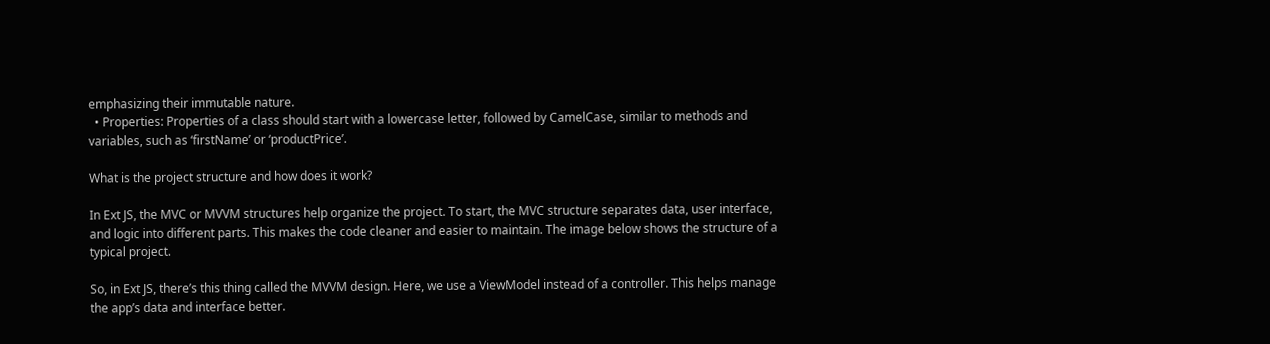emphasizing their immutable nature.
  • Properties: Properties of a class should start with a lowercase letter, followed by CamelCase, similar to methods and variables, such as ‘firstName’ or ‘productPrice’.

What is the project structure and how does it work?

In Ext JS, the MVC or MVVM structures help organize the project. To start, the MVC structure separates data, user interface, and logic into different parts. This makes the code cleaner and easier to maintain. The image below shows the structure of a typical project.

So, in Ext JS, there’s this thing called the MVVM design. Here, we use a ViewModel instead of a controller. This helps manage the app’s data and interface better.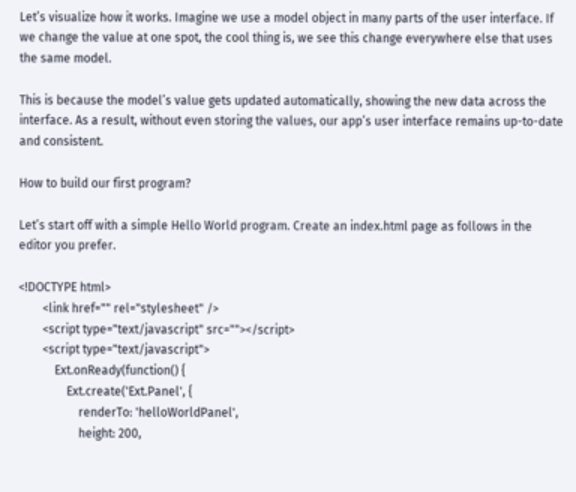Let’s visualize how it works. Imagine we use a model object in many parts of the user interface. If we change the value at one spot, the cool thing is, we see this change everywhere else that uses the same model.

This is because the model’s value gets updated automatically, showing the new data across the interface. As a result, without even storing the values, our app’s user interface remains up-to-date and consistent.

How to build our first program?

Let’s start off with a simple Hello World program. Create an index.html page as follows in the editor you prefer.

<!DOCTYPE html>
        <link href="" rel="stylesheet" />
        <script type="text/javascript" src=""></script>
        <script type="text/javascript">
            Ext.onReady(function() {
                Ext.create('Ext.Panel', {
                    renderTo: 'helloWorldPanel',
                    height: 200,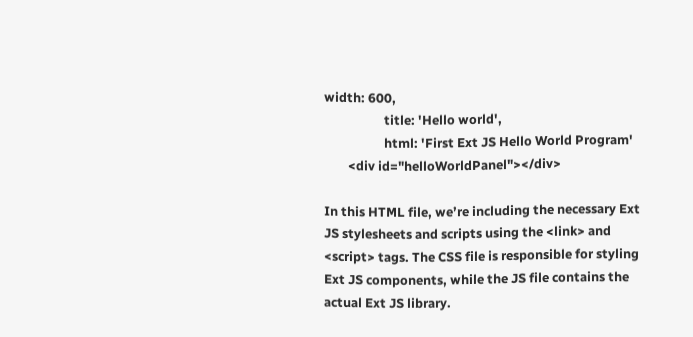width: 600,
                    title: 'Hello world',
                    html: 'First Ext JS Hello World Program'
        <div id="helloWorldPanel"></div>

In this HTML file, we’re including the necessary Ext JS stylesheets and scripts using the <link> and <script> tags. The CSS file is responsible for styling Ext JS components, while the JS file contains the actual Ext JS library.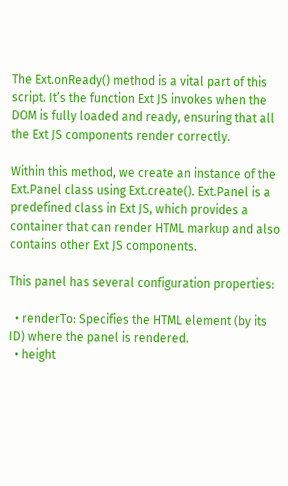The Ext.onReady() method is a vital part of this script. It’s the function Ext JS invokes when the DOM is fully loaded and ready, ensuring that all the Ext JS components render correctly.

Within this method, we create an instance of the Ext.Panel class using Ext.create(). Ext.Panel is a predefined class in Ext JS, which provides a container that can render HTML markup and also contains other Ext JS components.

This panel has several configuration properties:

  • renderTo: Specifies the HTML element (by its ID) where the panel is rendered.
  • height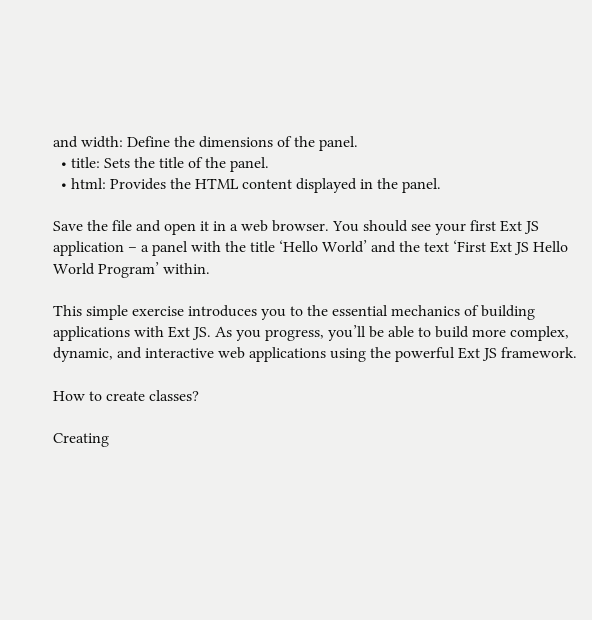and width: Define the dimensions of the panel.
  • title: Sets the title of the panel.
  • html: Provides the HTML content displayed in the panel.

Save the file and open it in a web browser. You should see your first Ext JS application – a panel with the title ‘Hello World’ and the text ‘First Ext JS Hello World Program’ within.

This simple exercise introduces you to the essential mechanics of building applications with Ext JS. As you progress, you’ll be able to build more complex, dynamic, and interactive web applications using the powerful Ext JS framework.

How to create classes?

Creating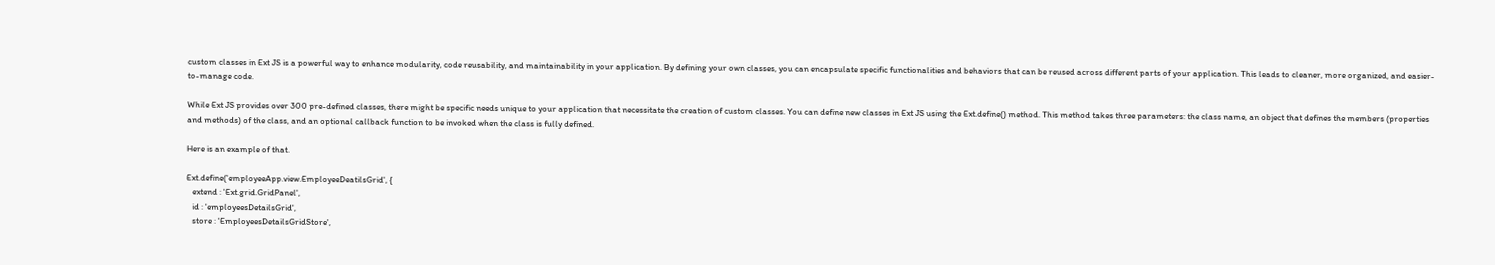custom classes in Ext JS is a powerful way to enhance modularity, code reusability, and maintainability in your application. By defining your own classes, you can encapsulate specific functionalities and behaviors that can be reused across different parts of your application. This leads to cleaner, more organized, and easier-to-manage code.

While Ext JS provides over 300 pre-defined classes, there might be specific needs unique to your application that necessitate the creation of custom classes. You can define new classes in Ext JS using the Ext.define() method. This method takes three parameters: the class name, an object that defines the members (properties and methods) of the class, and an optional callback function to be invoked when the class is fully defined.

Here is an example of that.

Ext.define('employeeApp.view.EmployeeDeatilsGrid', {
   extend : 'Ext.grid.GridPanel',
   id : 'employeesDetailsGrid',
   store : 'EmployeesDetailsGridStore',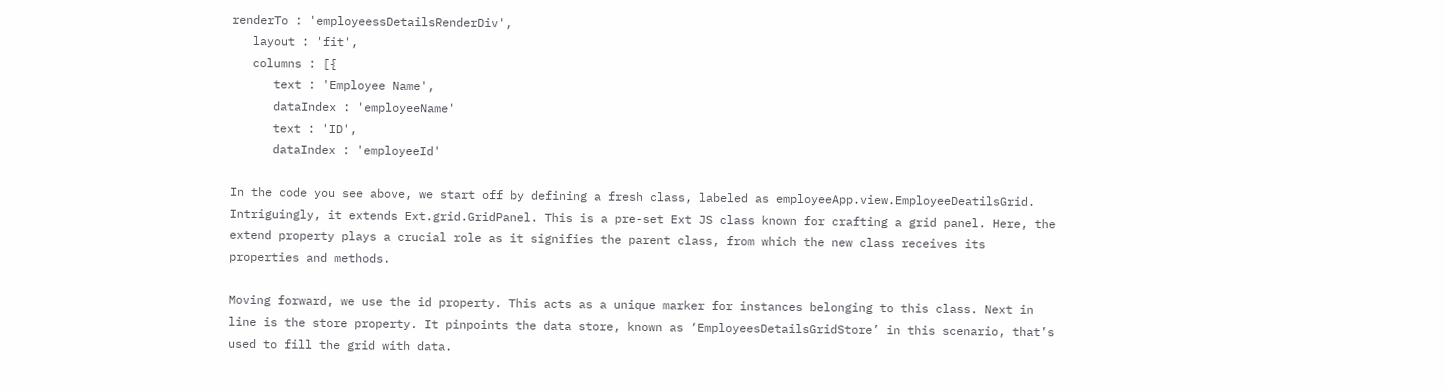renderTo : 'employeessDetailsRenderDiv',
   layout : 'fit',
   columns : [{
      text : 'Employee Name',
      dataIndex : 'employeeName'
      text : 'ID',
      dataIndex : 'employeeId'

In the code you see above, we start off by defining a fresh class, labeled as employeeApp.view.EmployeeDeatilsGrid. Intriguingly, it extends Ext.grid.GridPanel. This is a pre-set Ext JS class known for crafting a grid panel. Here, the extend property plays a crucial role as it signifies the parent class, from which the new class receives its properties and methods.

Moving forward, we use the id property. This acts as a unique marker for instances belonging to this class. Next in line is the store property. It pinpoints the data store, known as ‘EmployeesDetailsGridStore’ in this scenario, that’s used to fill the grid with data.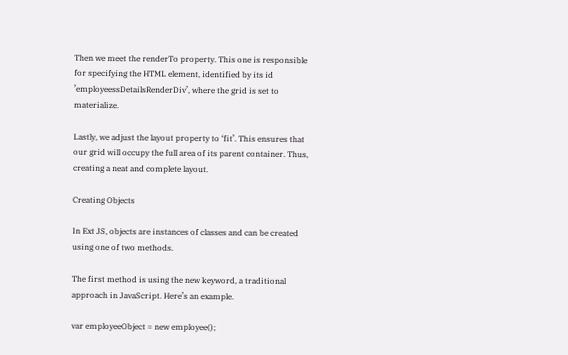Then we meet the renderTo property. This one is responsible for specifying the HTML element, identified by its id ’employeessDetailsRenderDiv’, where the grid is set to materialize.

Lastly, we adjust the layout property to ‘fit’. This ensures that our grid will occupy the full area of its parent container. Thus, creating a neat and complete layout.

Creating Objects

In Ext JS, objects are instances of classes and can be created using one of two methods.

The first method is using the new keyword, a traditional approach in JavaScript. Here’s an example.

var employeeObject = new employee();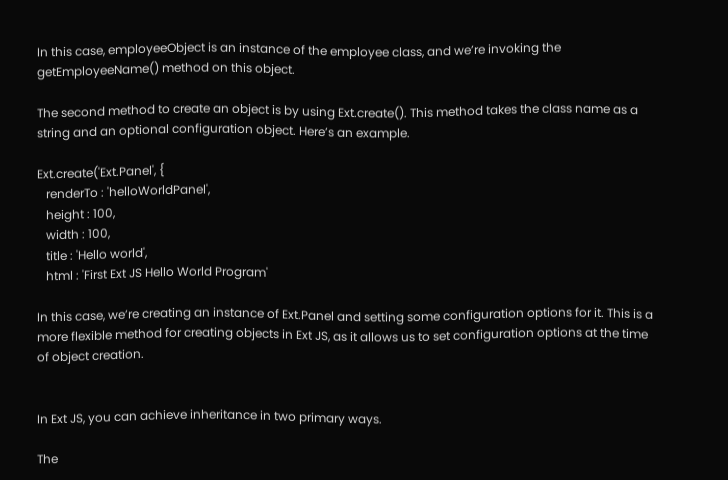In this case, employeeObject is an instance of the employee class, and we’re invoking the getEmployeeName() method on this object.

The second method to create an object is by using Ext.create(). This method takes the class name as a string and an optional configuration object. Here’s an example.

Ext.create('Ext.Panel', {
   renderTo : 'helloWorldPanel',
   height : 100,
   width : 100,
   title : 'Hello world',
   html : 'First Ext JS Hello World Program'

In this case, we’re creating an instance of Ext.Panel and setting some configuration options for it. This is a more flexible method for creating objects in Ext JS, as it allows us to set configuration options at the time of object creation.


In Ext JS, you can achieve inheritance in two primary ways.

The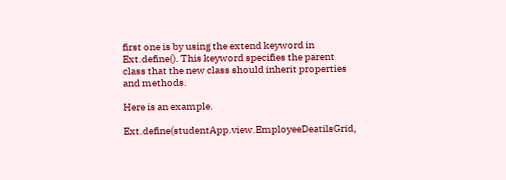first one is by using the extend keyword in Ext.define(). This keyword specifies the parent class that the new class should inherit properties and methods.

Here is an example.

Ext.define(studentApp.view.EmployeeDeatilsGrid,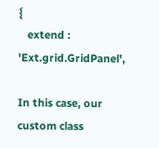{
   extend : 'Ext.grid.GridPanel',

In this case, our custom class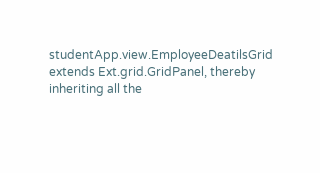studentApp.view.EmployeeDeatilsGrid extends Ext.grid.GridPanel, thereby inheriting all the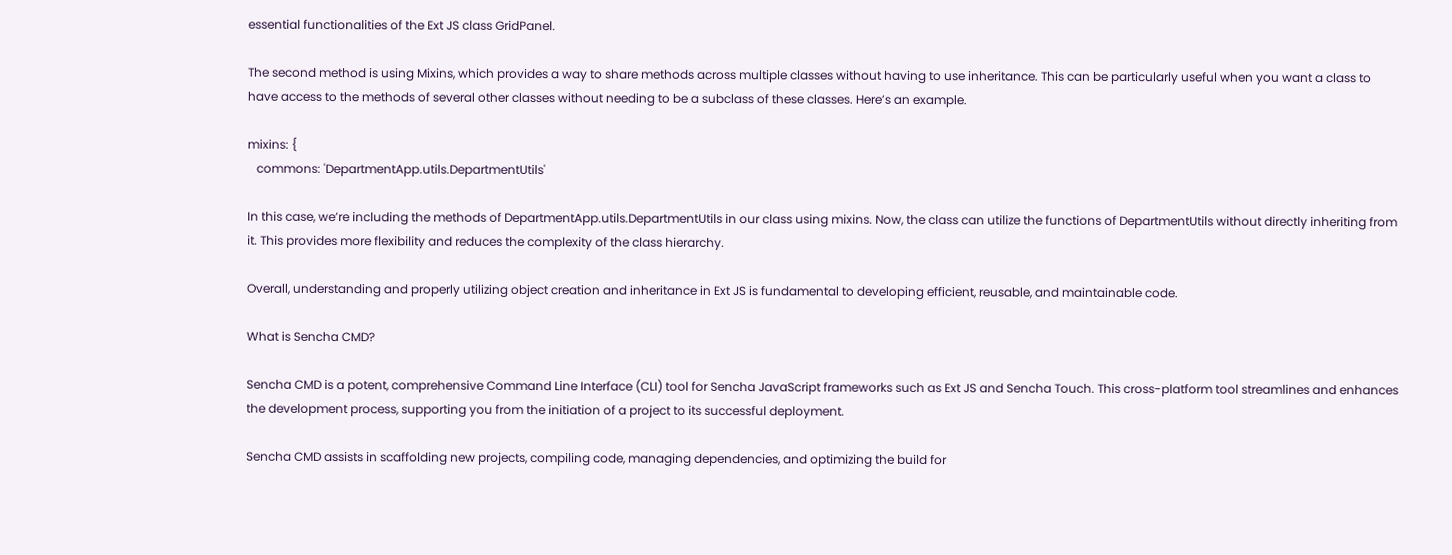essential functionalities of the Ext JS class GridPanel.

The second method is using Mixins, which provides a way to share methods across multiple classes without having to use inheritance. This can be particularly useful when you want a class to have access to the methods of several other classes without needing to be a subclass of these classes. Here’s an example.

mixins: {
   commons: 'DepartmentApp.utils.DepartmentUtils'

In this case, we’re including the methods of DepartmentApp.utils.DepartmentUtils in our class using mixins. Now, the class can utilize the functions of DepartmentUtils without directly inheriting from it. This provides more flexibility and reduces the complexity of the class hierarchy.

Overall, understanding and properly utilizing object creation and inheritance in Ext JS is fundamental to developing efficient, reusable, and maintainable code.

What is Sencha CMD?

Sencha CMD is a potent, comprehensive Command Line Interface (CLI) tool for Sencha JavaScript frameworks such as Ext JS and Sencha Touch. This cross-platform tool streamlines and enhances the development process, supporting you from the initiation of a project to its successful deployment.

Sencha CMD assists in scaffolding new projects, compiling code, managing dependencies, and optimizing the build for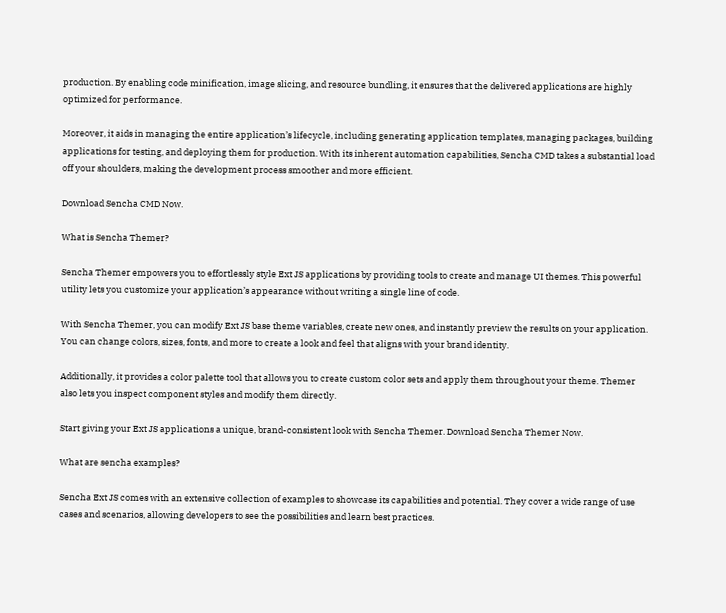production. By enabling code minification, image slicing, and resource bundling, it ensures that the delivered applications are highly optimized for performance.

Moreover, it aids in managing the entire application’s lifecycle, including generating application templates, managing packages, building applications for testing, and deploying them for production. With its inherent automation capabilities, Sencha CMD takes a substantial load off your shoulders, making the development process smoother and more efficient.

Download Sencha CMD Now.

What is Sencha Themer?

Sencha Themer empowers you to effortlessly style Ext JS applications by providing tools to create and manage UI themes. This powerful utility lets you customize your application’s appearance without writing a single line of code.

With Sencha Themer, you can modify Ext JS base theme variables, create new ones, and instantly preview the results on your application. You can change colors, sizes, fonts, and more to create a look and feel that aligns with your brand identity.

Additionally, it provides a color palette tool that allows you to create custom color sets and apply them throughout your theme. Themer also lets you inspect component styles and modify them directly.

Start giving your Ext JS applications a unique, brand-consistent look with Sencha Themer. Download Sencha Themer Now.

What are sencha examples?

Sencha Ext JS comes with an extensive collection of examples to showcase its capabilities and potential. They cover a wide range of use cases and scenarios, allowing developers to see the possibilities and learn best practices.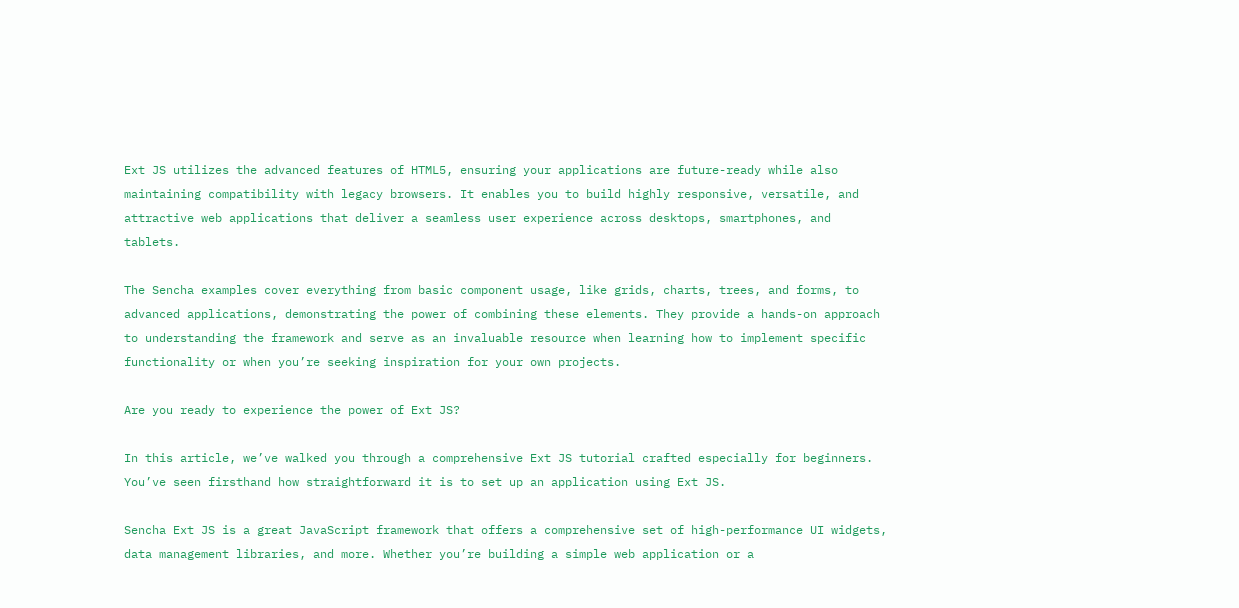Ext JS utilizes the advanced features of HTML5, ensuring your applications are future-ready while also maintaining compatibility with legacy browsers. It enables you to build highly responsive, versatile, and attractive web applications that deliver a seamless user experience across desktops, smartphones, and tablets.

The Sencha examples cover everything from basic component usage, like grids, charts, trees, and forms, to advanced applications, demonstrating the power of combining these elements. They provide a hands-on approach to understanding the framework and serve as an invaluable resource when learning how to implement specific functionality or when you’re seeking inspiration for your own projects.

Are you ready to experience the power of Ext JS?

In this article, we’ve walked you through a comprehensive Ext JS tutorial crafted especially for beginners. You’ve seen firsthand how straightforward it is to set up an application using Ext JS.

Sencha Ext JS is a great JavaScript framework that offers a comprehensive set of high-performance UI widgets, data management libraries, and more. Whether you’re building a simple web application or a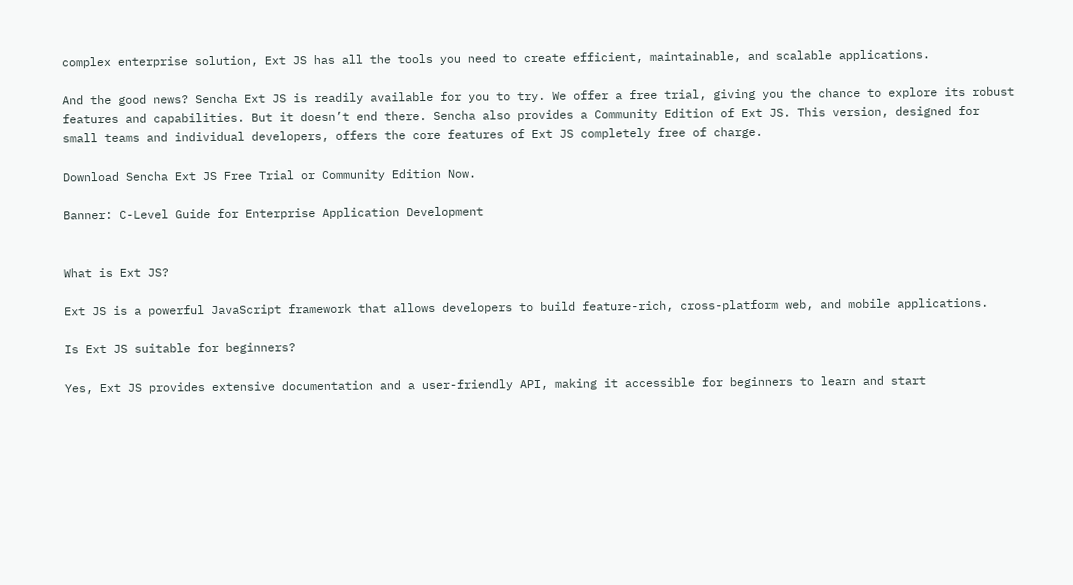complex enterprise solution, Ext JS has all the tools you need to create efficient, maintainable, and scalable applications.

And the good news? Sencha Ext JS is readily available for you to try. We offer a free trial, giving you the chance to explore its robust features and capabilities. But it doesn’t end there. Sencha also provides a Community Edition of Ext JS. This version, designed for small teams and individual developers, offers the core features of Ext JS completely free of charge.

Download Sencha Ext JS Free Trial or Community Edition Now.

Banner: C-Level Guide for Enterprise Application Development


What is Ext JS?

Ext JS is a powerful JavaScript framework that allows developers to build feature-rich, cross-platform web, and mobile applications.

Is Ext JS suitable for beginners?

Yes, Ext JS provides extensive documentation and a user-friendly API, making it accessible for beginners to learn and start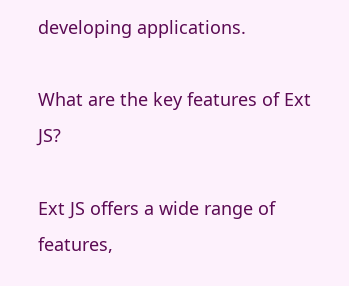developing applications.

What are the key features of Ext JS?

Ext JS offers a wide range of features,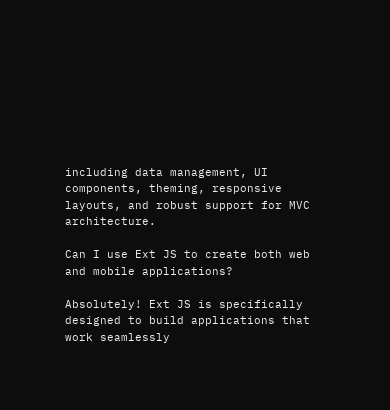including data management, UI components, theming, responsive layouts, and robust support for MVC architecture.

Can I use Ext JS to create both web and mobile applications?

Absolutely! Ext JS is specifically designed to build applications that work seamlessly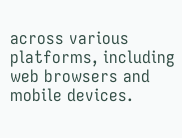across various platforms, including web browsers and mobile devices.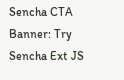Sencha CTA Banner: Try Sencha Ext JS